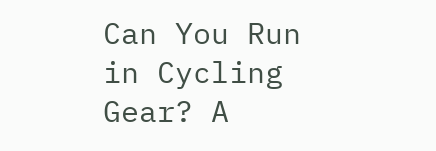Can You Run in Cycling Gear? A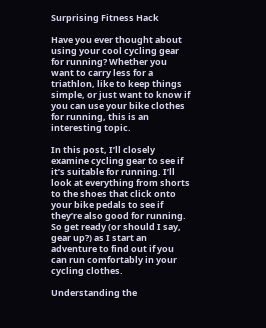Surprising Fitness Hack

Have you ever thought about using your cool cycling gear for running? Whether you want to carry less for a triathlon, like to keep things simple, or just want to know if you can use your bike clothes for running, this is an interesting topic.

In this post, I’ll closely examine cycling gear to see if it’s suitable for running. I’ll look at everything from shorts to the shoes that click onto your bike pedals to see if they’re also good for running. So get ready (or should I say, gear up?) as I start an adventure to find out if you can run comfortably in your cycling clothes.

Understanding the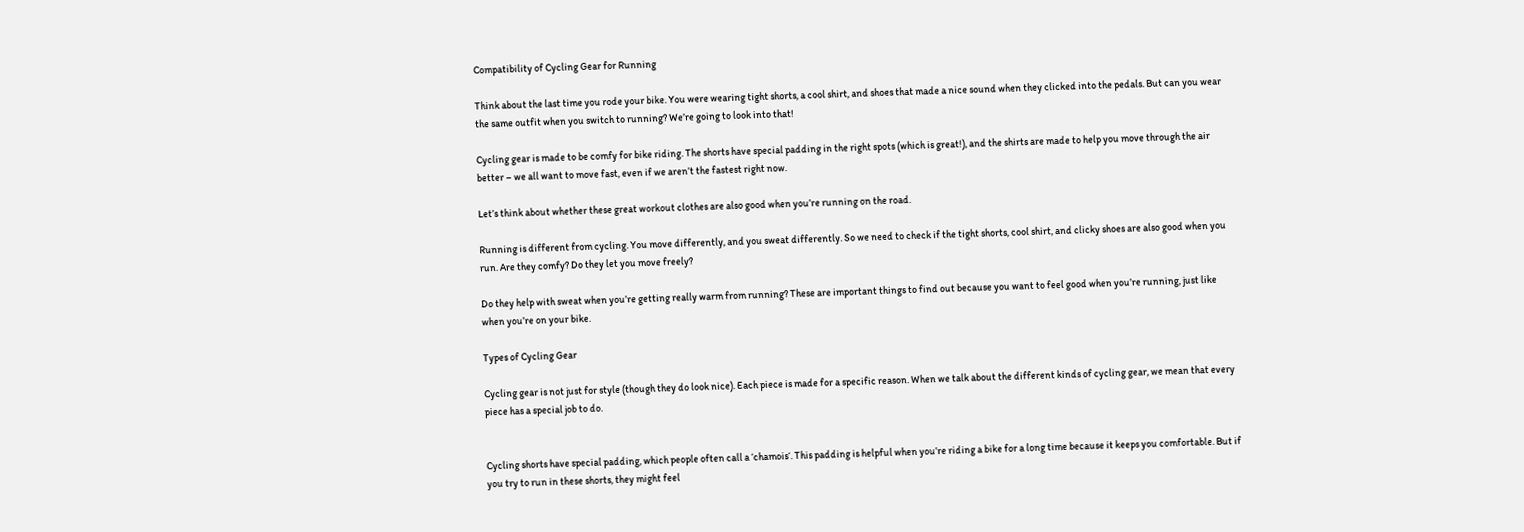Compatibility of Cycling Gear for Running

Think about the last time you rode your bike. You were wearing tight shorts, a cool shirt, and shoes that made a nice sound when they clicked into the pedals. But can you wear the same outfit when you switch to running? We’re going to look into that!

Cycling gear is made to be comfy for bike riding. The shorts have special padding in the right spots (which is great!), and the shirts are made to help you move through the air better – we all want to move fast, even if we aren’t the fastest right now.

Let’s think about whether these great workout clothes are also good when you’re running on the road.

Running is different from cycling. You move differently, and you sweat differently. So we need to check if the tight shorts, cool shirt, and clicky shoes are also good when you run. Are they comfy? Do they let you move freely?

Do they help with sweat when you’re getting really warm from running? These are important things to find out because you want to feel good when you’re running, just like when you’re on your bike.

Types of Cycling Gear

Cycling gear is not just for style (though they do look nice). Each piece is made for a specific reason. When we talk about the different kinds of cycling gear, we mean that every piece has a special job to do.


Cycling shorts have special padding, which people often call a ‘chamois‘. This padding is helpful when you’re riding a bike for a long time because it keeps you comfortable. But if you try to run in these shorts, they might feel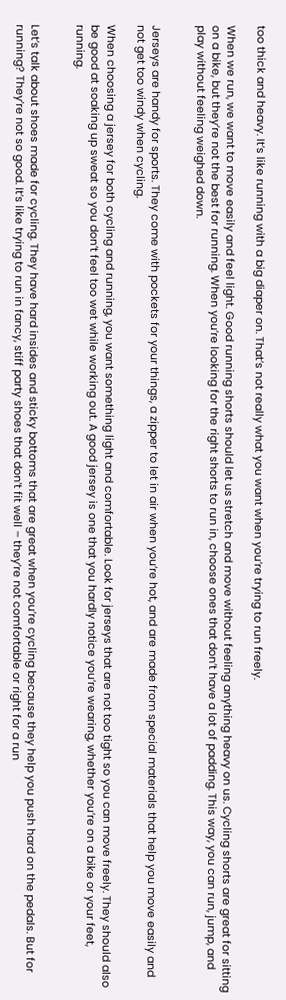too thick and heavy. It’s like running with a big diaper on. That’s not really what you want when you’re trying to run freely.

When we run, we want to move easily and feel light. Good running shorts should let us stretch and move without feeling anything heavy on us. Cycling shorts are great for sitting on a bike, but they’re not the best for running. When you’re looking for the right shorts to run in, choose ones that don’t have a lot of padding. This way, you can run, jump, and play without feeling weighed down.


Jerseys are handy for sports. They come with pockets for your things, a zipper to let in air when you’re hot, and are made from special materials that help you move easily and not get too windy when cycling.

When choosing a jersey for both cycling and running, you want something light and comfortable. Look for jerseys that are not too tight so you can move freely. They should also be good at soaking up sweat so you don’t feel too wet while working out. A good jersey is one that you hardly notice you’re wearing, whether you’re on a bike or your feet, running.


Let’s talk about shoes made for cycling. They have hard insides and sticky bottoms that are great when you’re cycling because they help you push hard on the pedals. But for running? They’re not so good. It’s like trying to run in fancy, stiff party shoes that don’t fit well – they’re not comfortable or right for a run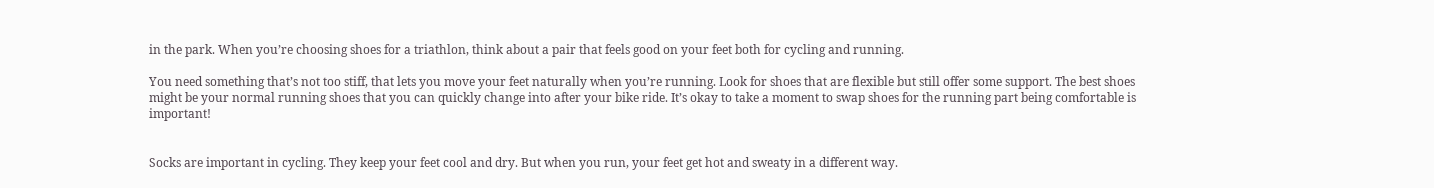in the park. When you’re choosing shoes for a triathlon, think about a pair that feels good on your feet both for cycling and running.

You need something that’s not too stiff, that lets you move your feet naturally when you’re running. Look for shoes that are flexible but still offer some support. The best shoes might be your normal running shoes that you can quickly change into after your bike ride. It’s okay to take a moment to swap shoes for the running part being comfortable is important!


Socks are important in cycling. They keep your feet cool and dry. But when you run, your feet get hot and sweaty in a different way.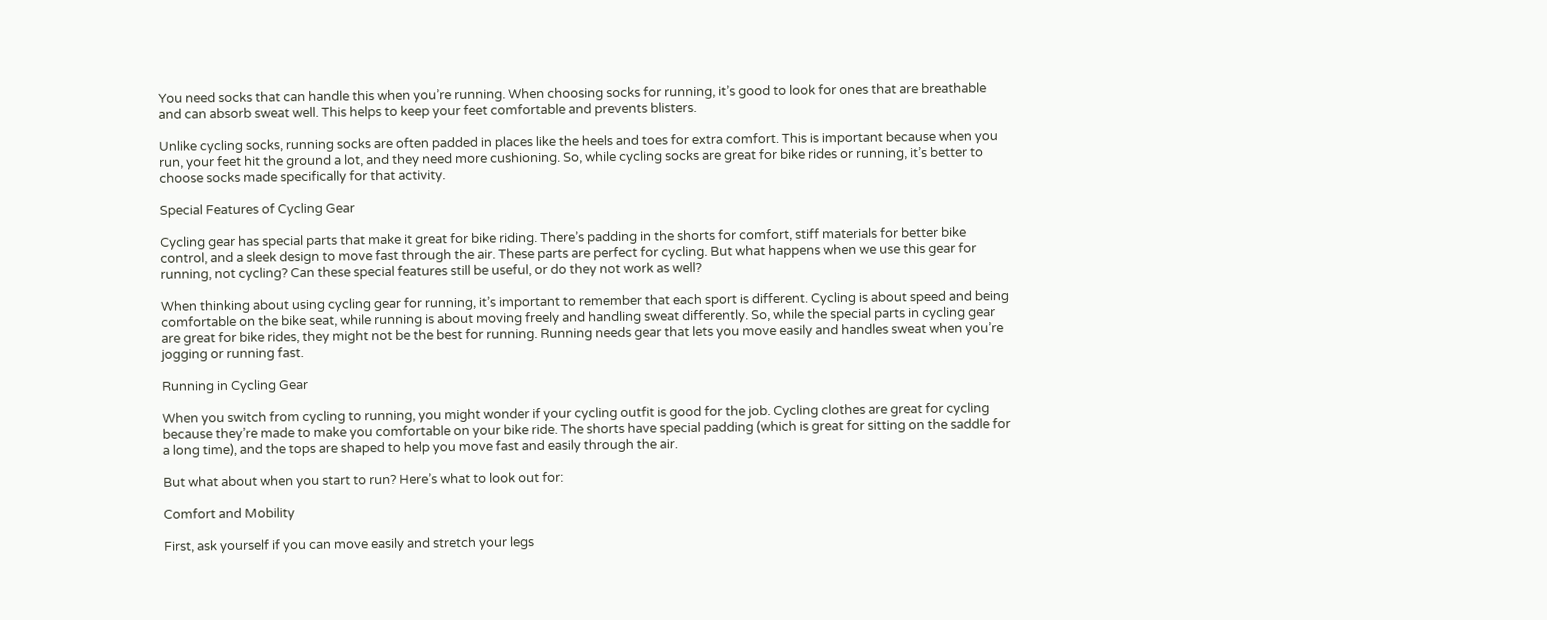You need socks that can handle this when you’re running. When choosing socks for running, it’s good to look for ones that are breathable and can absorb sweat well. This helps to keep your feet comfortable and prevents blisters.

Unlike cycling socks, running socks are often padded in places like the heels and toes for extra comfort. This is important because when you run, your feet hit the ground a lot, and they need more cushioning. So, while cycling socks are great for bike rides or running, it’s better to choose socks made specifically for that activity.

Special Features of Cycling Gear

Cycling gear has special parts that make it great for bike riding. There’s padding in the shorts for comfort, stiff materials for better bike control, and a sleek design to move fast through the air. These parts are perfect for cycling. But what happens when we use this gear for running, not cycling? Can these special features still be useful, or do they not work as well?

When thinking about using cycling gear for running, it’s important to remember that each sport is different. Cycling is about speed and being comfortable on the bike seat, while running is about moving freely and handling sweat differently. So, while the special parts in cycling gear are great for bike rides, they might not be the best for running. Running needs gear that lets you move easily and handles sweat when you’re jogging or running fast.

Running in Cycling Gear

When you switch from cycling to running, you might wonder if your cycling outfit is good for the job. Cycling clothes are great for cycling because they’re made to make you comfortable on your bike ride. The shorts have special padding (which is great for sitting on the saddle for a long time), and the tops are shaped to help you move fast and easily through the air.

But what about when you start to run? Here’s what to look out for:

Comfort and Mobility

First, ask yourself if you can move easily and stretch your legs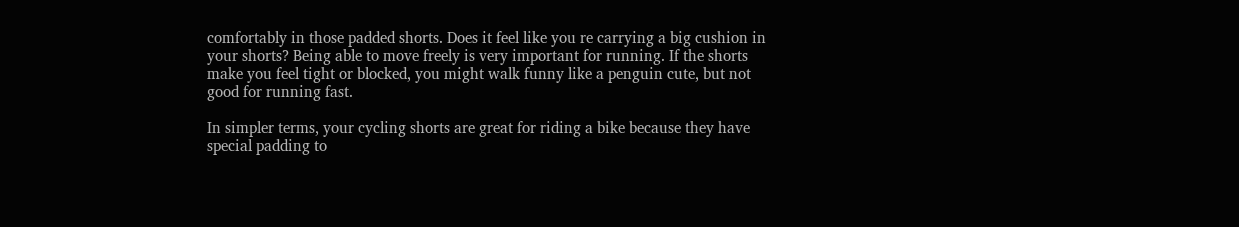comfortably in those padded shorts. Does it feel like you re carrying a big cushion in your shorts? Being able to move freely is very important for running. If the shorts make you feel tight or blocked, you might walk funny like a penguin cute, but not good for running fast.

In simpler terms, your cycling shorts are great for riding a bike because they have special padding to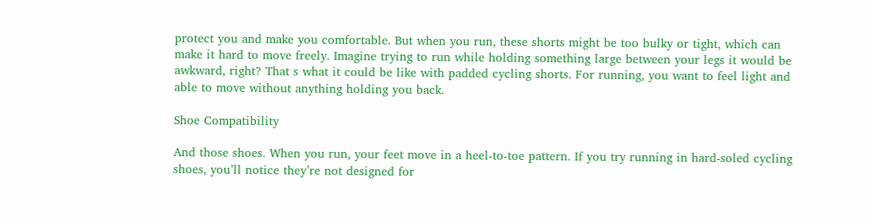protect you and make you comfortable. But when you run, these shorts might be too bulky or tight, which can make it hard to move freely. Imagine trying to run while holding something large between your legs it would be awkward, right? That s what it could be like with padded cycling shorts. For running, you want to feel light and able to move without anything holding you back.

Shoe Compatibility

And those shoes. When you run, your feet move in a heel-to-toe pattern. If you try running in hard-soled cycling shoes, you’ll notice they’re not designed for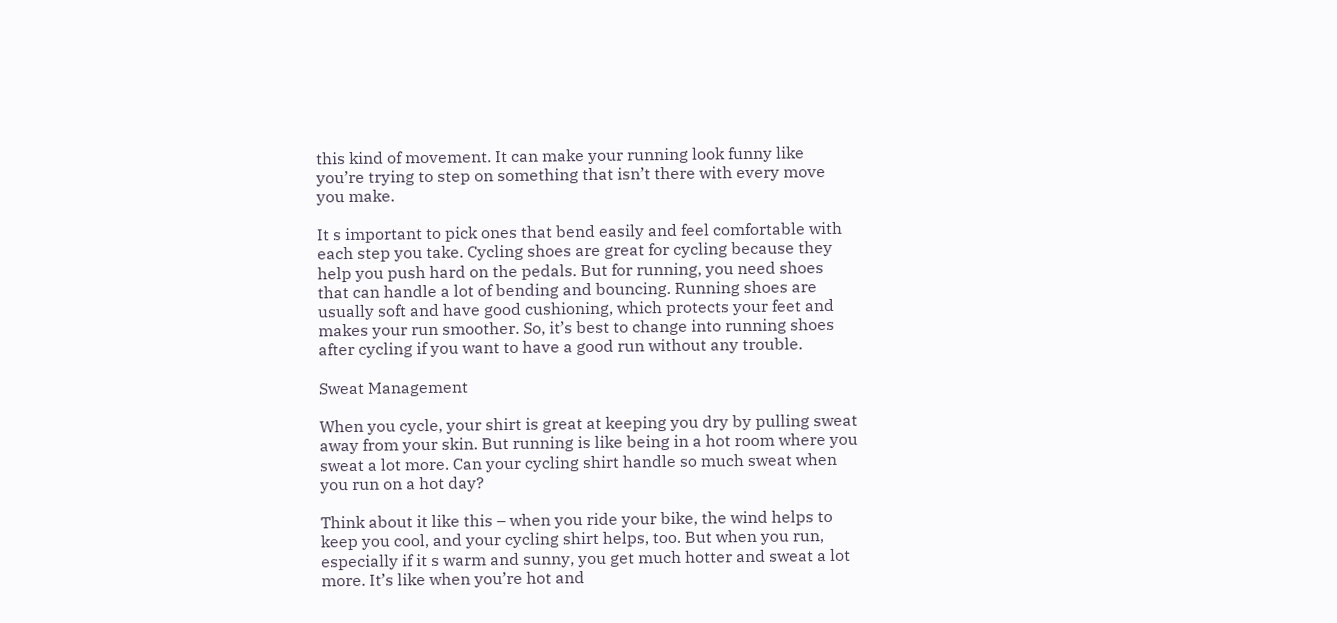this kind of movement. It can make your running look funny like you’re trying to step on something that isn’t there with every move you make.

It s important to pick ones that bend easily and feel comfortable with each step you take. Cycling shoes are great for cycling because they help you push hard on the pedals. But for running, you need shoes that can handle a lot of bending and bouncing. Running shoes are usually soft and have good cushioning, which protects your feet and makes your run smoother. So, it’s best to change into running shoes after cycling if you want to have a good run without any trouble.

Sweat Management

When you cycle, your shirt is great at keeping you dry by pulling sweat away from your skin. But running is like being in a hot room where you sweat a lot more. Can your cycling shirt handle so much sweat when you run on a hot day?

Think about it like this – when you ride your bike, the wind helps to keep you cool, and your cycling shirt helps, too. But when you run, especially if it s warm and sunny, you get much hotter and sweat a lot more. It’s like when you’re hot and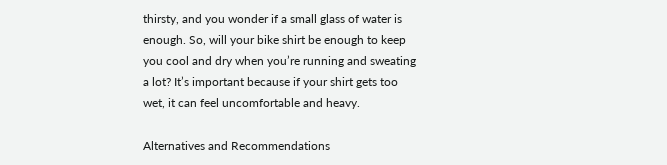thirsty, and you wonder if a small glass of water is enough. So, will your bike shirt be enough to keep you cool and dry when you’re running and sweating a lot? It’s important because if your shirt gets too wet, it can feel uncomfortable and heavy.

Alternatives and Recommendations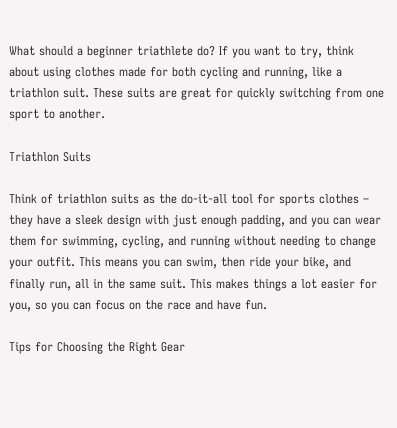What should a beginner triathlete do? If you want to try, think about using clothes made for both cycling and running, like a triathlon suit. These suits are great for quickly switching from one sport to another.

Triathlon Suits

Think of triathlon suits as the do-it-all tool for sports clothes – they have a sleek design with just enough padding, and you can wear them for swimming, cycling, and running without needing to change your outfit. This means you can swim, then ride your bike, and finally run, all in the same suit. This makes things a lot easier for you, so you can focus on the race and have fun.

Tips for Choosing the Right Gear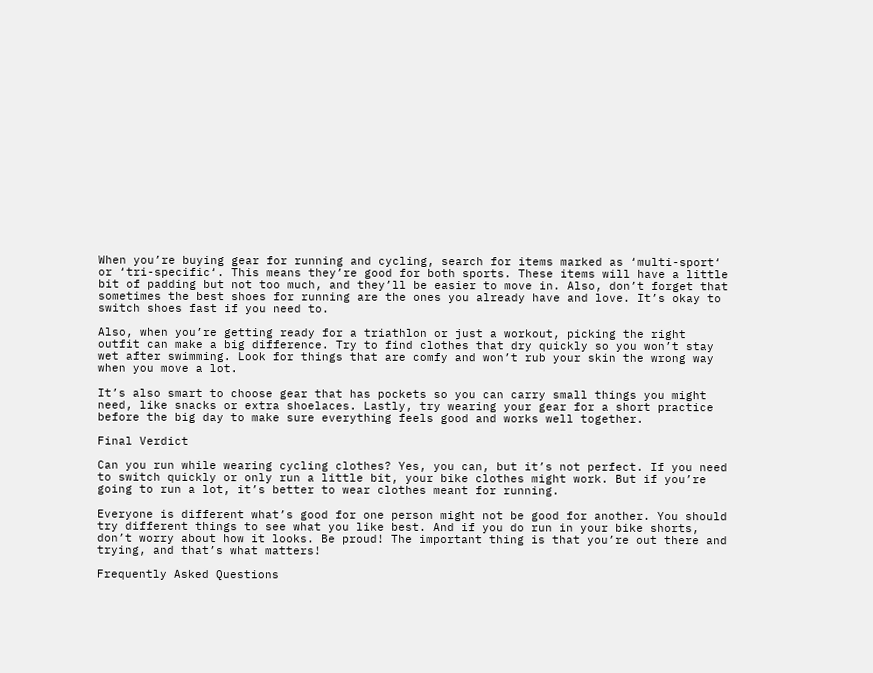When you’re buying gear for running and cycling, search for items marked as ‘multi-sport‘ or ‘tri-specific‘. This means they’re good for both sports. These items will have a little bit of padding but not too much, and they’ll be easier to move in. Also, don’t forget that sometimes the best shoes for running are the ones you already have and love. It’s okay to switch shoes fast if you need to.

Also, when you’re getting ready for a triathlon or just a workout, picking the right outfit can make a big difference. Try to find clothes that dry quickly so you won’t stay wet after swimming. Look for things that are comfy and won’t rub your skin the wrong way when you move a lot.

It’s also smart to choose gear that has pockets so you can carry small things you might need, like snacks or extra shoelaces. Lastly, try wearing your gear for a short practice before the big day to make sure everything feels good and works well together.

Final Verdict

Can you run while wearing cycling clothes? Yes, you can, but it’s not perfect. If you need to switch quickly or only run a little bit, your bike clothes might work. But if you’re going to run a lot, it’s better to wear clothes meant for running.

Everyone is different what’s good for one person might not be good for another. You should try different things to see what you like best. And if you do run in your bike shorts, don’t worry about how it looks. Be proud! The important thing is that you’re out there and trying, and that’s what matters!

Frequently Asked Questions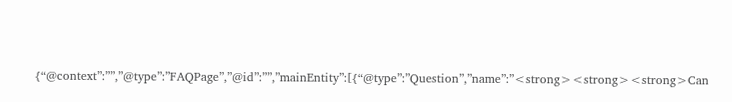{“@context”:””,”@type”:”FAQPage”,”@id”:””,”mainEntity”:[{“@type”:”Question”,”name”:”<strong><strong><strong>Can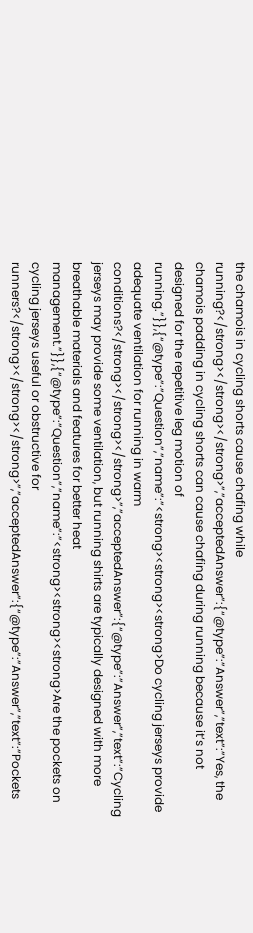the chamois in cycling shorts cause chafing while running?</strong></strong></strong>”,”acceptedAnswer”:{“@type”:”Answer”,”text”:”Yes, the chamois padding in cycling shorts can cause chafing during running because it’s not designed for the repetitive leg motion of running.”}},{“@type”:”Question”,”name”:”<strong><strong><strong>Do cycling jerseys provide adequate ventilation for running in warm conditions?</strong></strong></strong>”,”acceptedAnswer”:{“@type”:”Answer”,”text”:”Cycling jerseys may provide some ventilation, but running shirts are typically designed with more breathable materials and features for better heat management.”}},{“@type”:”Question”,”name”:”<strong><strong><strong>Are the pockets on cycling jerseys useful or obstructive for runners?</strong></strong></strong>”,”acceptedAnswer”:{“@type”:”Answer”,”text”:”Pockets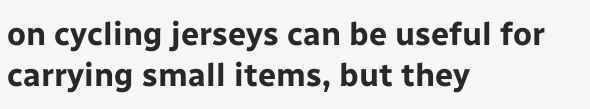on cycling jerseys can be useful for carrying small items, but they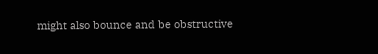might also bounce and be obstructive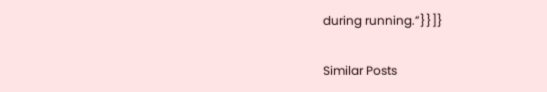during running.”}}]}

Similar Posts